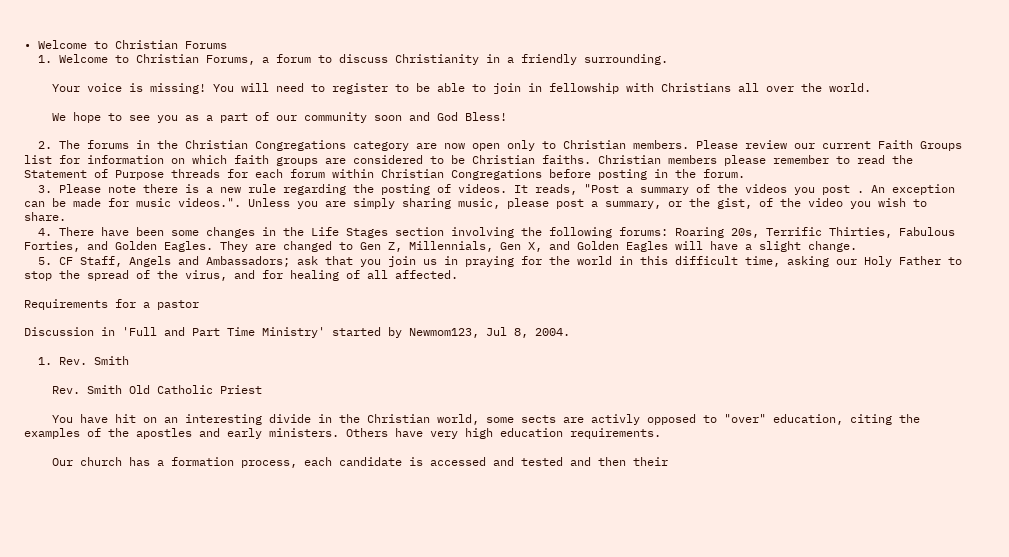• Welcome to Christian Forums
  1. Welcome to Christian Forums, a forum to discuss Christianity in a friendly surrounding.

    Your voice is missing! You will need to register to be able to join in fellowship with Christians all over the world.

    We hope to see you as a part of our community soon and God Bless!

  2. The forums in the Christian Congregations category are now open only to Christian members. Please review our current Faith Groups list for information on which faith groups are considered to be Christian faiths. Christian members please remember to read the Statement of Purpose threads for each forum within Christian Congregations before posting in the forum.
  3. Please note there is a new rule regarding the posting of videos. It reads, "Post a summary of the videos you post . An exception can be made for music videos.". Unless you are simply sharing music, please post a summary, or the gist, of the video you wish to share.
  4. There have been some changes in the Life Stages section involving the following forums: Roaring 20s, Terrific Thirties, Fabulous Forties, and Golden Eagles. They are changed to Gen Z, Millennials, Gen X, and Golden Eagles will have a slight change.
  5. CF Staff, Angels and Ambassadors; ask that you join us in praying for the world in this difficult time, asking our Holy Father to stop the spread of the virus, and for healing of all affected.

Requirements for a pastor

Discussion in 'Full and Part Time Ministry' started by Newmom123, Jul 8, 2004.

  1. Rev. Smith

    Rev. Smith Old Catholic Priest

    You have hit on an interesting divide in the Christian world, some sects are activly opposed to "over" education, citing the examples of the apostles and early ministers. Others have very high education requirements.

    Our church has a formation process, each candidate is accessed and tested and then their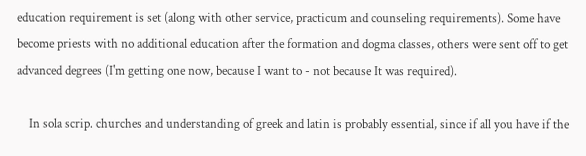education requirement is set (along with other service, practicum and counseling requirements). Some have become priests with no additional education after the formation and dogma classes, others were sent off to get advanced degrees (I'm getting one now, because I want to - not because It was required).

    In sola scrip. churches and understanding of greek and latin is probably essential, since if all you have if the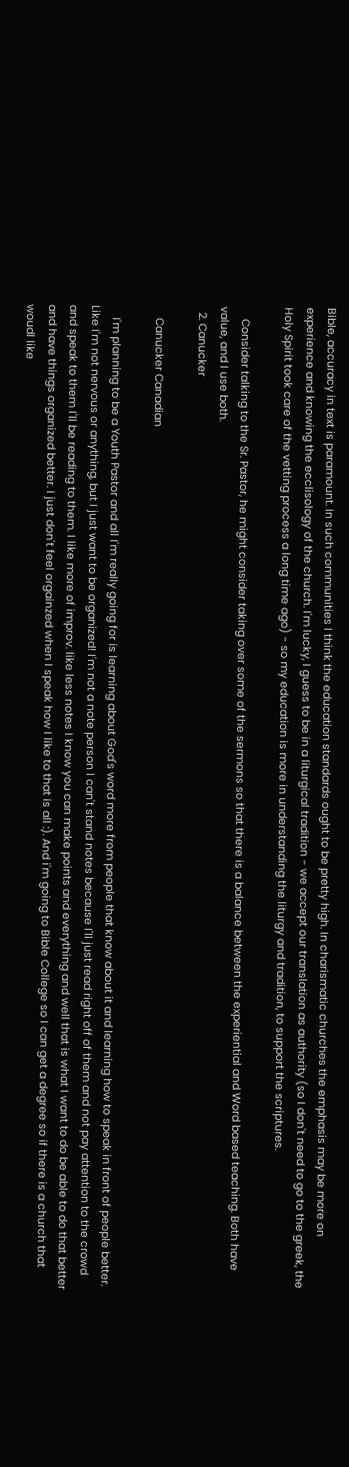Bible, accuracy in text is paramount. In such communities I think the education standards ought to be pretty high. In charismatic churches the emphasis may be more on experience and knowing the ecclisology of the church. I'm lucky, I guess to be in a liturgical tradition - we accept our translation as authority (so I don't need to go to the greek, the Holy Spirit took care of the vetting process a long time ago) - so my education is more in understanding the liturgy and tradition, to support the scriptures.

    Consider talking to the Sr. Pastor, he might consider taking over some of the sermons so that there is a balance between the experiential and Word based teaching. Both have value, and I use both.
  2. Canucker

    Canucker Canadian

    I'm planning to be a Youth Pastor and all I'm really going for is learning about God's word more from people that know about it and learning how to speak in front of people better. Like I'm not nervous or anything, but I just want to be organized! I'm not a note person I can't stand notes because I'll just read right off of them and not pay attention to the crowd and speak to them I'll be reading to them. I like more of improv. like less notes I know you can make points and everything and well that is what I want to do be able to do that better and have things organized better. I just don't feel orgainzed when I speak how I like to that is all :). And i'm going to Bible College so I can get a degree so if there is a church that woudl like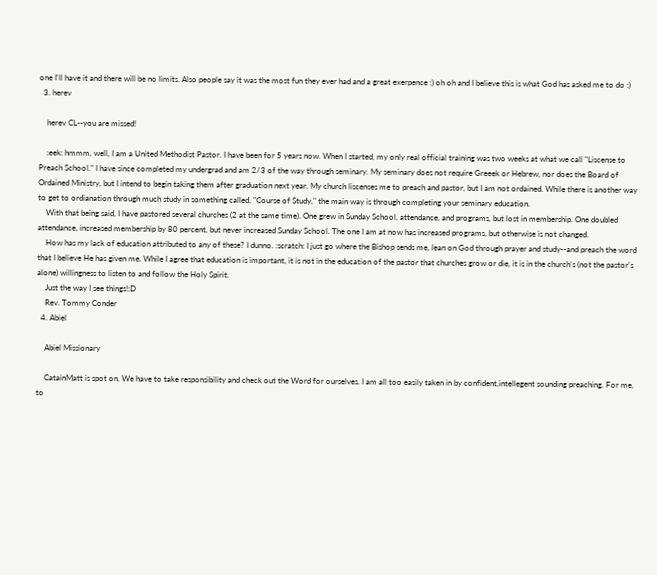one I'll have it and there will be no limits. Also people say it was the most fun they ever had and a great exerpence :) oh oh and I believe this is what God has asked me to do :)
  3. herev

    herev CL--you are missed!

    :eek: hmmm, well, I am a United Methodist Pastor. I have been for 5 years now. When I started, my only real official training was two weeks at what we call "Liscense to Preach School." I have since completed my undergrad and am 2/3 of the way through seminary. My seminary does not require Greeek or Hebrew, nor does the Board of Ordained Ministry, but I intend to begin taking them after graduation next year. My church liscenses me to preach and pastor, but I am not ordained. While there is another way to get to ordianation through much study in something called, "Course of Study," the main way is through completing your seminary education.
    With that being said, I have pastored several churches (2 at the same time). One grew in Sunday School, attendance, and programs, but lost in membership. One doubled attendance, increased membership by 80 percent, but never increased Sunday School. The one I am at now has increased programs, but otherwise is not changed.
    How has my lack of education attributed to any of these? I dunno. :scratch: I just go where the Bishop sends me, lean on God through prayer and study--and preach the word that I believe He has given me. While I agree that education is important, it is not in the education of the pastor that churches grow or die, it is in the church's (not the pastor's alone) willingness to listen to and follow the Holy Spirit.
    Just the way I see things!:D
    Rev. Tommy Conder
  4. Abiel

    Abiel Missionary

    CatainMatt is spot on. We have to take responsibility and check out the Word for ourselves. I am all too easily taken in by confident,intellegent sounding preaching. For me, to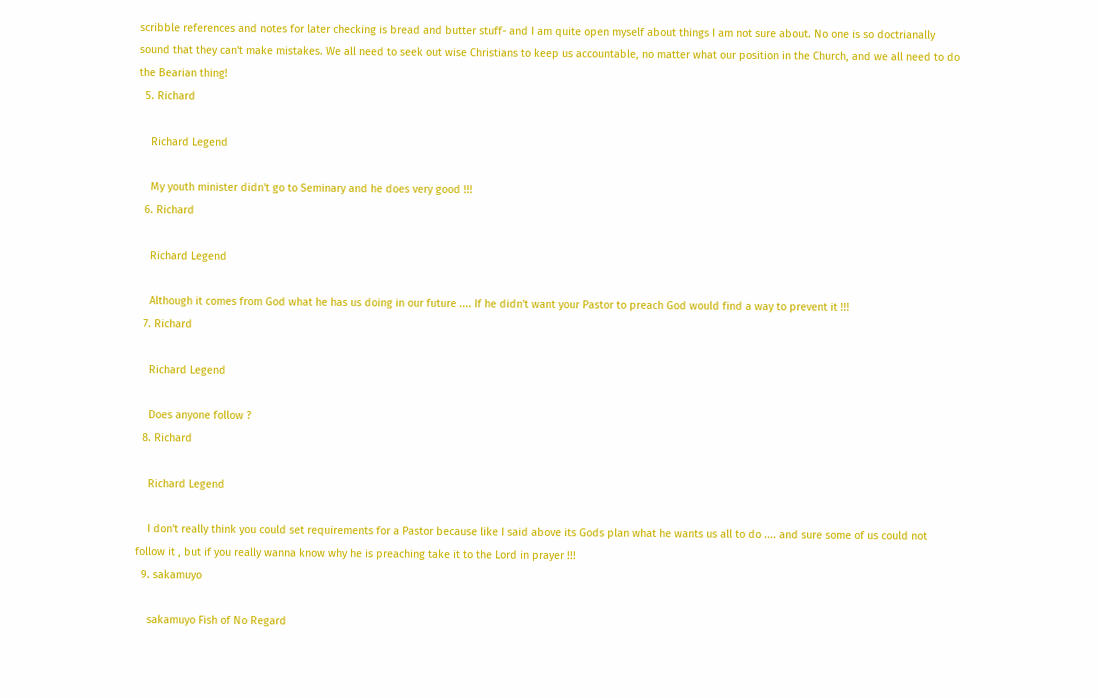scribble references and notes for later checking is bread and butter stuff- and I am quite open myself about things I am not sure about. No one is so doctrianally sound that they can't make mistakes. We all need to seek out wise Christians to keep us accountable, no matter what our position in the Church, and we all need to do the Bearian thing!
  5. Richard

    Richard Legend

    My youth minister didn't go to Seminary and he does very good !!!
  6. Richard

    Richard Legend

    Although it comes from God what he has us doing in our future .... If he didn't want your Pastor to preach God would find a way to prevent it !!!
  7. Richard

    Richard Legend

    Does anyone follow ?
  8. Richard

    Richard Legend

    I don't really think you could set requirements for a Pastor because like I said above its Gods plan what he wants us all to do .... and sure some of us could not follow it , but if you really wanna know why he is preaching take it to the Lord in prayer !!!
  9. sakamuyo

    sakamuyo Fish of No Regard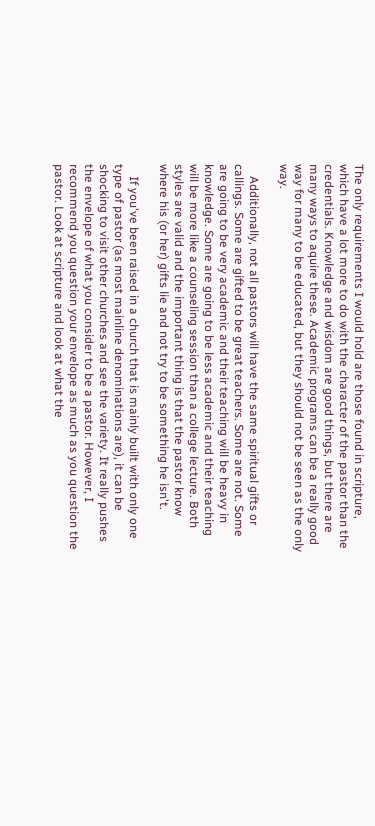The only requirements I would hold are those found in scripture, which have a lot more to do with the character of the pastor than the credentials. Knowledge and wisdom are good things, but there are many ways to aquire these. Academic programs can be a really good way for many to be educated, but they should not be seen as the only way.

    Additionally, not all pastors will have the same spiritual gifts or callings. Some are gifted to be great teachers. Some are not. Some are going to be very academic and their teaching will be heavy in knowledge. Some are going to be less academic and their teaching will be more like a counseling session than a college lecture. Both styles are valid and the important thing is that the pastor know where his (or her) gifts lie and not try to be something he isn't.

    If you've been raised in a church that is mainly built with only one type of pastor (as most mainline denominations are), it can be shocking to visit other churches and see the variety. It really pushes the envelope of what you consider to be a pastor. However, I recommend you question your envelope as much as you question the pastor. Look at scripture and look at what the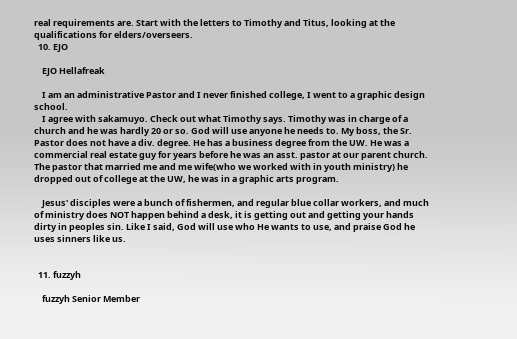real requirements are. Start with the letters to Timothy and Titus, looking at the qualifications for elders/overseers.
  10. EJO

    EJO Hellafreak

    I am an administrative Pastor and I never finished college, I went to a graphic design school.
    I agree with sakamuyo. Check out what Timothy says. Timothy was in charge of a church and he was hardly 20 or so. God will use anyone he needs to. My boss, the Sr. Pastor does not have a div. degree. He has a business degree from the UW. He was a commercial real estate guy for years before he was an asst. pastor at our parent church. The pastor that married me and me wife(who we worked with in youth ministry) he dropped out of college at the UW, he was in a graphic arts program.

    Jesus' disciples were a bunch of fishermen, and regular blue collar workers, and much of ministry does NOT happen behind a desk, it is getting out and getting your hands dirty in peoples sin. Like I said, God will use who He wants to use, and praise God he uses sinners like us.


  11. fuzzyh

    fuzzyh Senior Member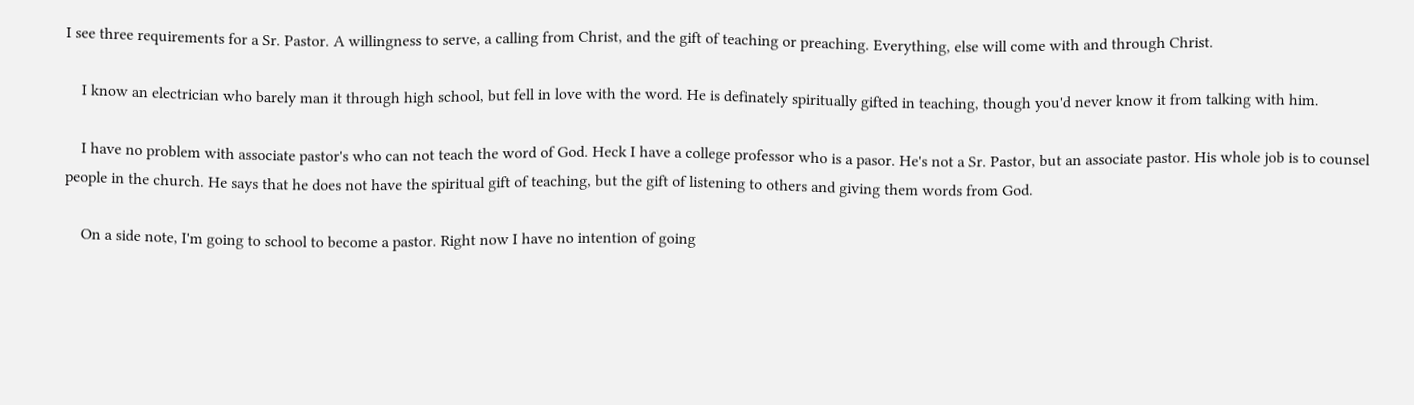I see three requirements for a Sr. Pastor. A willingness to serve, a calling from Christ, and the gift of teaching or preaching. Everything, else will come with and through Christ.

    I know an electrician who barely man it through high school, but fell in love with the word. He is definately spiritually gifted in teaching, though you'd never know it from talking with him.

    I have no problem with associate pastor's who can not teach the word of God. Heck I have a college professor who is a pasor. He's not a Sr. Pastor, but an associate pastor. His whole job is to counsel people in the church. He says that he does not have the spiritual gift of teaching, but the gift of listening to others and giving them words from God.

    On a side note, I'm going to school to become a pastor. Right now I have no intention of going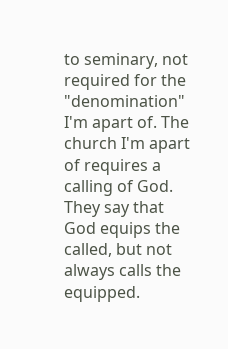to seminary, not required for the "denomination" I'm apart of. The church I'm apart of requires a calling of God. They say that God equips the called, but not always calls the equipped.